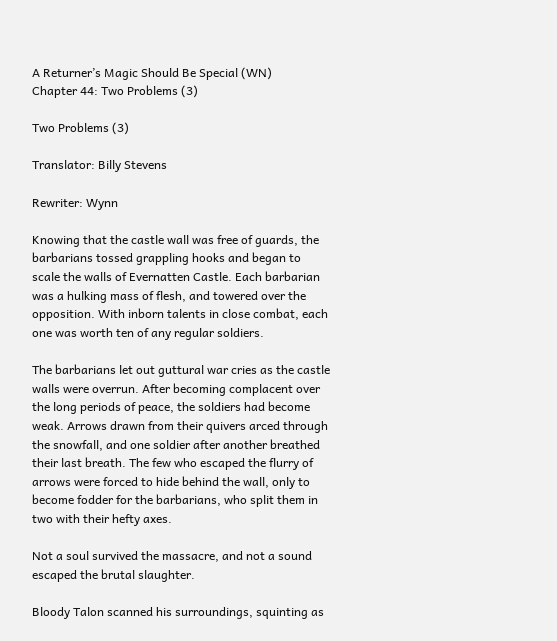A Returner’s Magic Should Be Special (WN)
Chapter 44: Two Problems (3)

Two Problems (3)

Translator: Billy Stevens

Rewriter: Wynn

Knowing that the castle wall was free of guards, the barbarians tossed grappling hooks and began to scale the walls of Evernatten Castle. Each barbarian was a hulking mass of flesh, and towered over the opposition. With inborn talents in close combat, each one was worth ten of any regular soldiers.

The barbarians let out guttural war cries as the castle walls were overrun. After becoming complacent over the long periods of peace, the soldiers had become weak. Arrows drawn from their quivers arced through the snowfall, and one soldier after another breathed their last breath. The few who escaped the flurry of arrows were forced to hide behind the wall, only to become fodder for the barbarians, who split them in two with their hefty axes.

Not a soul survived the massacre, and not a sound escaped the brutal slaughter.

Bloody Talon scanned his surroundings, squinting as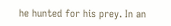he hunted for his prey. In an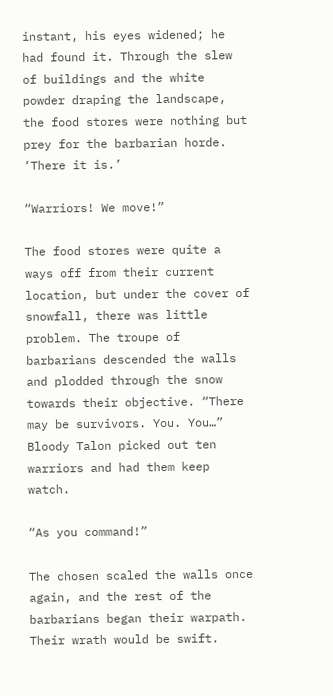instant, his eyes widened; he had found it. Through the slew of buildings and the white powder draping the landscape, the food stores were nothing but prey for the barbarian horde. ‘There it is.’

“Warriors! We move!”

The food stores were quite a ways off from their current location, but under the cover of snowfall, there was little problem. The troupe of barbarians descended the walls and plodded through the snow towards their objective. “There may be survivors. You. You…” Bloody Talon picked out ten warriors and had them keep watch.

“As you command!”

The chosen scaled the walls once again, and the rest of the barbarians began their warpath. Their wrath would be swift.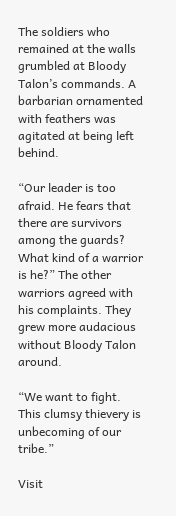The soldiers who remained at the walls grumbled at Bloody Talon’s commands. A barbarian ornamented with feathers was agitated at being left behind.

“Our leader is too afraid. He fears that there are survivors among the guards? What kind of a warrior is he?” The other warriors agreed with his complaints. They grew more audacious without Bloody Talon around.

“We want to fight. This clumsy thievery is unbecoming of our tribe.”

Visit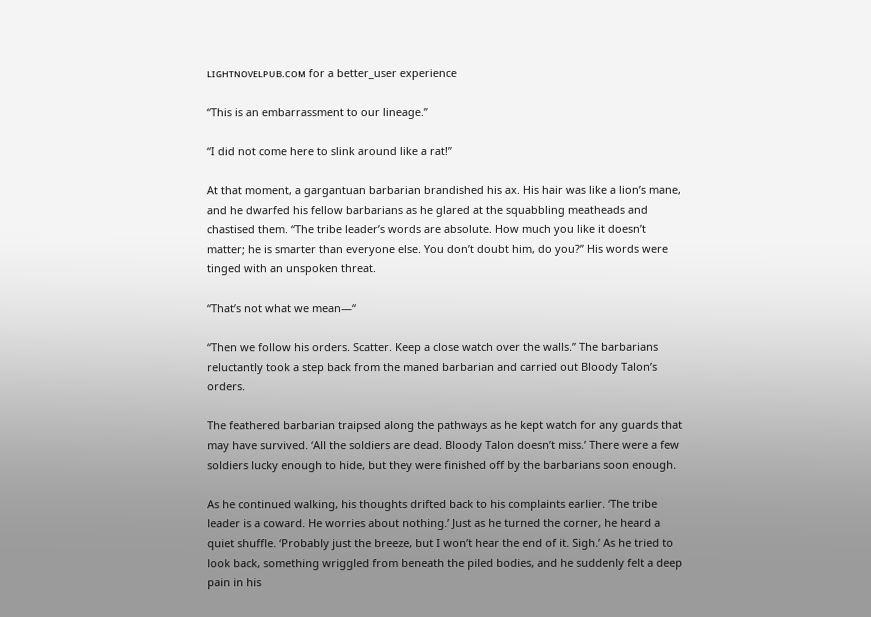ʟɪɢʜᴛɴᴏᴠᴇʟᴘᴜʙ.ᴄᴏᴍ for a better_user experience

“This is an embarrassment to our lineage.”

“I did not come here to slink around like a rat!”

At that moment, a gargantuan barbarian brandished his ax. His hair was like a lion’s mane, and he dwarfed his fellow barbarians as he glared at the squabbling meatheads and chastised them. “The tribe leader’s words are absolute. How much you like it doesn’t matter; he is smarter than everyone else. You don’t doubt him, do you?” His words were tinged with an unspoken threat.

“That’s not what we mean—“

“Then we follow his orders. Scatter. Keep a close watch over the walls.” The barbarians reluctantly took a step back from the maned barbarian and carried out Bloody Talon’s orders.

The feathered barbarian traipsed along the pathways as he kept watch for any guards that may have survived. ‘All the soldiers are dead. Bloody Talon doesn’t miss.’ There were a few soldiers lucky enough to hide, but they were finished off by the barbarians soon enough.

As he continued walking, his thoughts drifted back to his complaints earlier. ‘The tribe leader is a coward. He worries about nothing.’ Just as he turned the corner, he heard a quiet shuffle. ‘Probably just the breeze, but I won’t hear the end of it. Sigh.’ As he tried to look back, something wriggled from beneath the piled bodies, and he suddenly felt a deep pain in his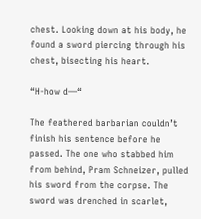chest. Looking down at his body, he found a sword piercing through his chest, bisecting his heart.

“H-how d—“

The feathered barbarian couldn’t finish his sentence before he passed. The one who stabbed him from behind, Pram Schneizer, pulled his sword from the corpse. The sword was drenched in scarlet,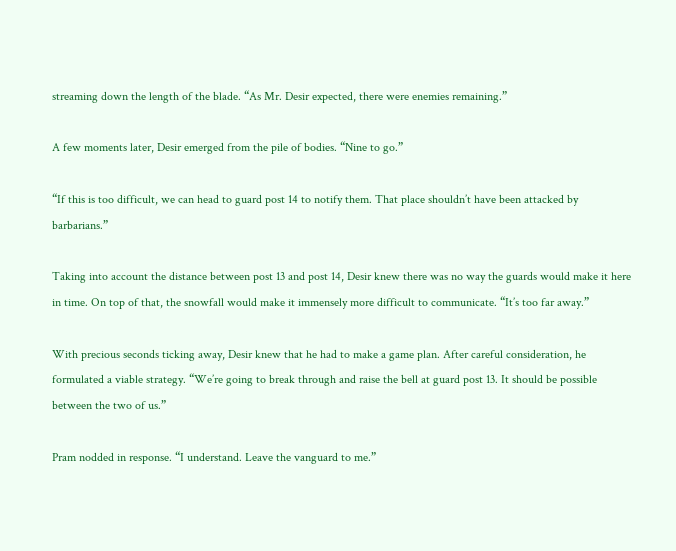streaming down the length of the blade. “As Mr. Desir expected, there were enemies remaining.”

A few moments later, Desir emerged from the pile of bodies. “Nine to go.”

“If this is too difficult, we can head to guard post 14 to notify them. That place shouldn’t have been attacked by barbarians.”

Taking into account the distance between post 13 and post 14, Desir knew there was no way the guards would make it here in time. On top of that, the snowfall would make it immensely more difficult to communicate. “It’s too far away.”

With precious seconds ticking away, Desir knew that he had to make a game plan. After careful consideration, he formulated a viable strategy. “We’re going to break through and raise the bell at guard post 13. It should be possible between the two of us.”

Pram nodded in response. “I understand. Leave the vanguard to me.”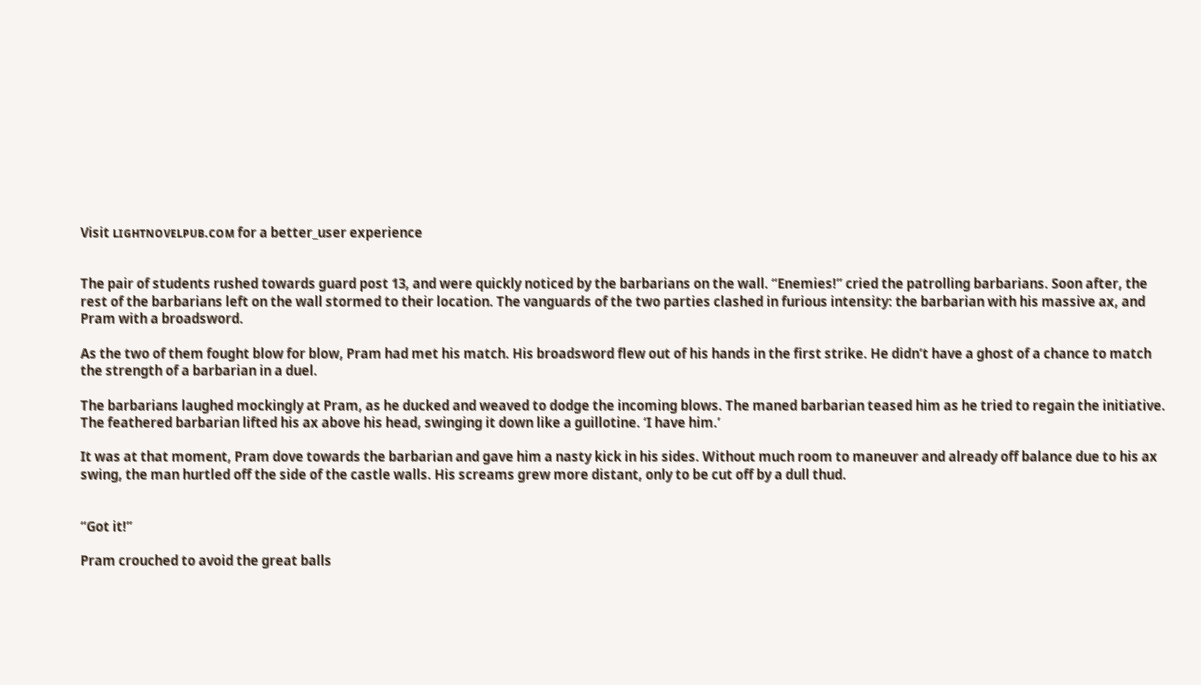Visit ʟɪɢʜᴛɴᴏᴠᴇʟᴘᴜʙ.ᴄᴏᴍ for a better_user experience


The pair of students rushed towards guard post 13, and were quickly noticed by the barbarians on the wall. “Enemies!” cried the patrolling barbarians. Soon after, the rest of the barbarians left on the wall stormed to their location. The vanguards of the two parties clashed in furious intensity: the barbarian with his massive ax, and Pram with a broadsword.

As the two of them fought blow for blow, Pram had met his match. His broadsword flew out of his hands in the first strike. He didn’t have a ghost of a chance to match the strength of a barbarian in a duel.

The barbarians laughed mockingly at Pram, as he ducked and weaved to dodge the incoming blows. The maned barbarian teased him as he tried to regain the initiative. The feathered barbarian lifted his ax above his head, swinging it down like a guillotine. ‘I have him.’

It was at that moment, Pram dove towards the barbarian and gave him a nasty kick in his sides. Without much room to maneuver and already off balance due to his ax swing, the man hurtled off the side of the castle walls. His screams grew more distant, only to be cut off by a dull thud.


“Got it!”

Pram crouched to avoid the great balls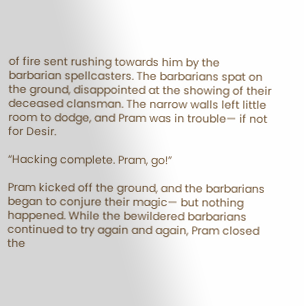of fire sent rushing towards him by the barbarian spellcasters. The barbarians spat on the ground, disappointed at the showing of their deceased clansman. The narrow walls left little room to dodge, and Pram was in trouble— if not for Desir.

“Hacking complete. Pram, go!”

Pram kicked off the ground, and the barbarians began to conjure their magic— but nothing happened. While the bewildered barbarians continued to try again and again, Pram closed the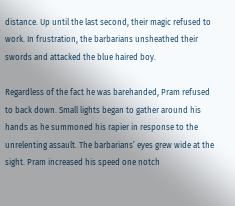distance. Up until the last second, their magic refused to work. In frustration, the barbarians unsheathed their swords and attacked the blue haired boy.

Regardless of the fact he was barehanded, Pram refused to back down. Small lights began to gather around his hands as he summoned his rapier in response to the unrelenting assault. The barbarians’ eyes grew wide at the sight. Pram increased his speed one notch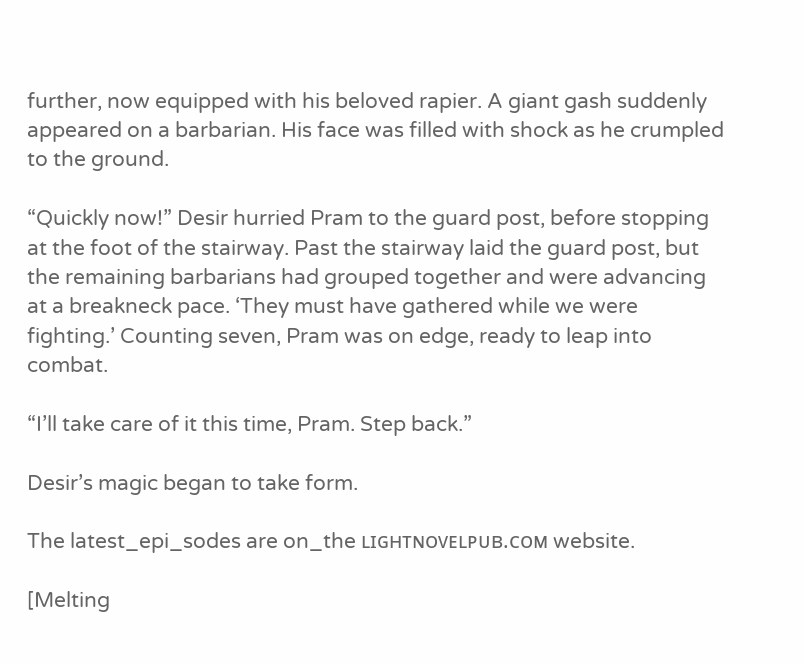further, now equipped with his beloved rapier. A giant gash suddenly appeared on a barbarian. His face was filled with shock as he crumpled to the ground.

“Quickly now!” Desir hurried Pram to the guard post, before stopping at the foot of the stairway. Past the stairway laid the guard post, but the remaining barbarians had grouped together and were advancing at a breakneck pace. ‘They must have gathered while we were fighting.’ Counting seven, Pram was on edge, ready to leap into combat.

“I’ll take care of it this time, Pram. Step back.”

Desir’s magic began to take form.

The latest_epi_sodes are on_the ʟɪɢʜᴛɴᴏᴠᴇʟᴘᴜʙ.ᴄᴏᴍ website.

[Melting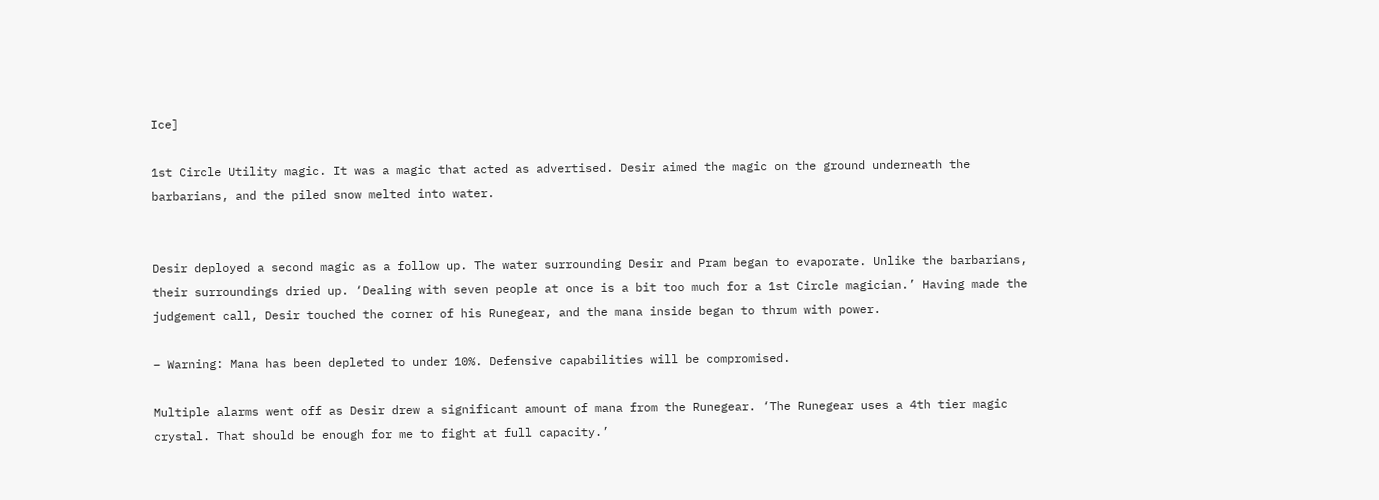Ice]

1st Circle Utility magic. It was a magic that acted as advertised. Desir aimed the magic on the ground underneath the barbarians, and the piled snow melted into water.


Desir deployed a second magic as a follow up. The water surrounding Desir and Pram began to evaporate. Unlike the barbarians, their surroundings dried up. ‘Dealing with seven people at once is a bit too much for a 1st Circle magician.’ Having made the judgement call, Desir touched the corner of his Runegear, and the mana inside began to thrum with power.

– Warning: Mana has been depleted to under 10%. Defensive capabilities will be compromised.

Multiple alarms went off as Desir drew a significant amount of mana from the Runegear. ‘The Runegear uses a 4th tier magic crystal. That should be enough for me to fight at full capacity.’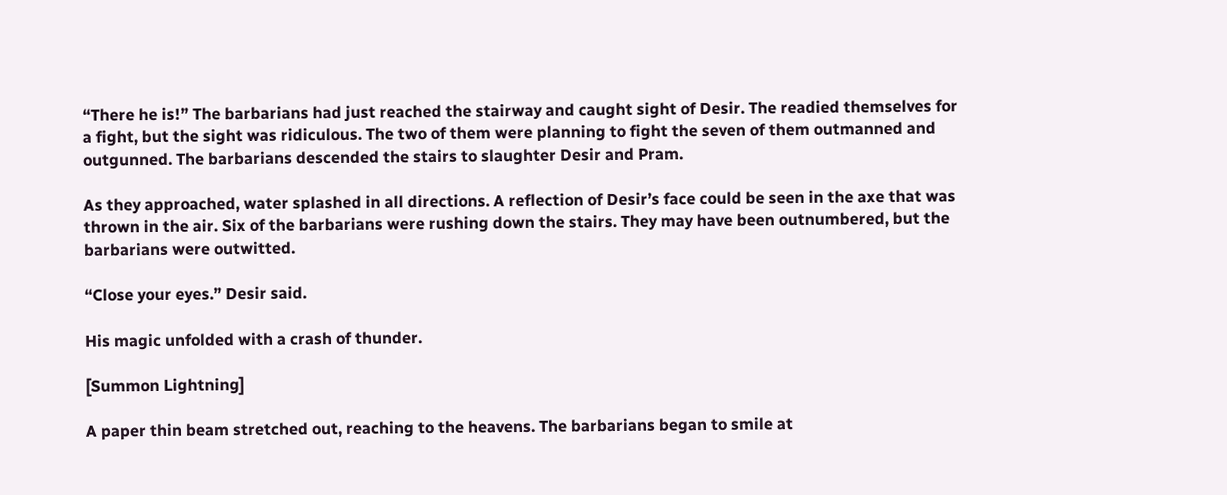“There he is!” The barbarians had just reached the stairway and caught sight of Desir. The readied themselves for a fight, but the sight was ridiculous. The two of them were planning to fight the seven of them outmanned and outgunned. The barbarians descended the stairs to slaughter Desir and Pram.

As they approached, water splashed in all directions. A reflection of Desir’s face could be seen in the axe that was thrown in the air. Six of the barbarians were rushing down the stairs. They may have been outnumbered, but the barbarians were outwitted.

“Close your eyes.” Desir said.

His magic unfolded with a crash of thunder.

[Summon Lightning]

A paper thin beam stretched out, reaching to the heavens. The barbarians began to smile at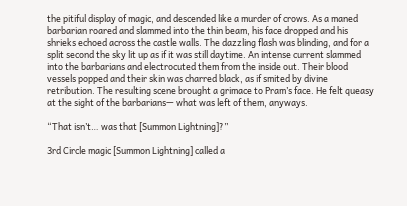the pitiful display of magic, and descended like a murder of crows. As a maned barbarian roared and slammed into the thin beam, his face dropped and his shrieks echoed across the castle walls. The dazzling flash was blinding, and for a split second the sky lit up as if it was still daytime. An intense current slammed into the barbarians and electrocuted them from the inside out. Their blood vessels popped and their skin was charred black, as if smited by divine retribution. The resulting scene brought a grimace to Pram’s face. He felt queasy at the sight of the barbarians— what was left of them, anyways.

“That isn’t… was that [Summon Lightning]?”

3rd Circle magic [Summon Lightning] called a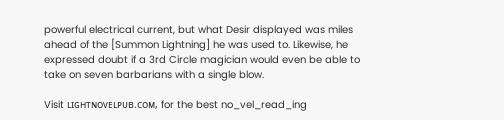powerful electrical current, but what Desir displayed was miles ahead of the [Summon Lightning] he was used to. Likewise, he expressed doubt if a 3rd Circle magician would even be able to take on seven barbarians with a single blow.

Visit ʟɪɢʜᴛɴᴏᴠᴇʟᴘᴜʙ.ᴄᴏᴍ, for the best no_vel_read_ing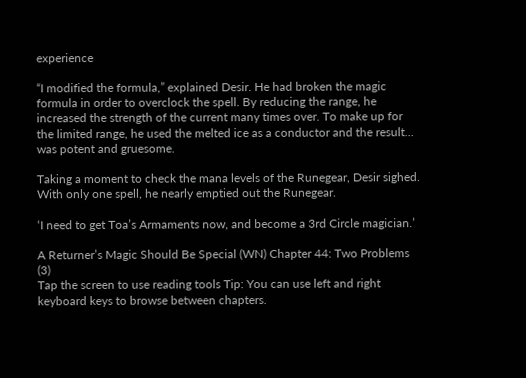experience

“I modified the formula,” explained Desir. He had broken the magic formula in order to overclock the spell. By reducing the range, he increased the strength of the current many times over. To make up for the limited range, he used the melted ice as a conductor and the result… was potent and gruesome.

Taking a moment to check the mana levels of the Runegear, Desir sighed. With only one spell, he nearly emptied out the Runegear.

‘I need to get Toa’s Armaments now, and become a 3rd Circle magician.’

A Returner’s Magic Should Be Special (WN) Chapter 44: Two Problems (3)
Tap the screen to use reading tools Tip: You can use left and right keyboard keys to browse between chapters.